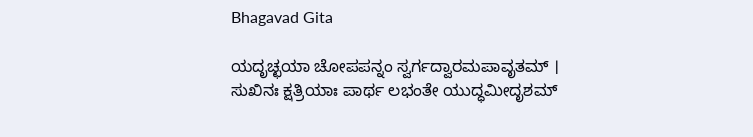Bhagavad Gita

ಯದೃಚ್ಛಯಾ ಚೋಪಪನ್ನಂ ಸ್ವರ್ಗದ್ವಾರಮಪಾವೃತಮ್ ।
ಸುಖಿನಃ ಕ್ಷತ್ರಿಯಾಃ ಪಾರ್ಥ ಲಭಂತೇ ಯುದ್ಧಮೀದೃಶಮ್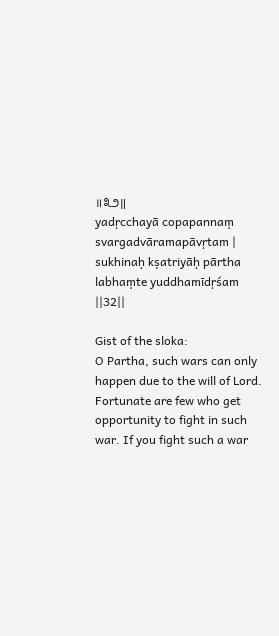॥೩೨॥
yadṛcchayā copapannaṃ svargadvāramapāvṛtam |
sukhinaḥ kṣatriyāḥ pārtha labhaṃte yuddhamīdṛśam ||32||

Gist of the sloka:
O Partha, such wars can only happen due to the will of Lord. Fortunate are few who get opportunity to fight in such war. If you fight such a war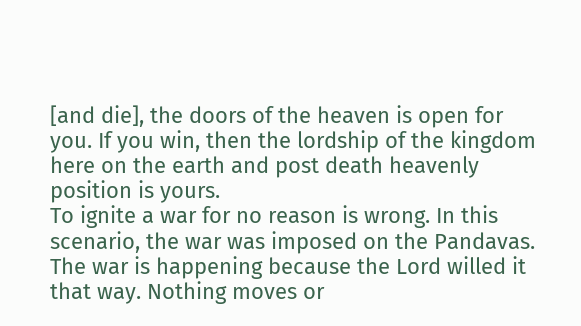[and die], the doors of the heaven is open for you. If you win, then the lordship of the kingdom here on the earth and post death heavenly position is yours.
To ignite a war for no reason is wrong. In this scenario, the war was imposed on the Pandavas. The war is happening because the Lord willed it that way. Nothing moves or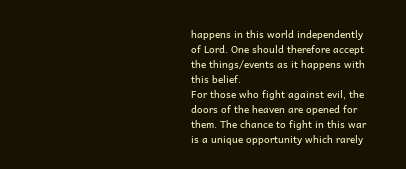happens in this world independently of Lord. One should therefore accept the things/events as it happens with this belief.
For those who fight against evil, the doors of the heaven are opened for them. The chance to fight in this war is a unique opportunity which rarely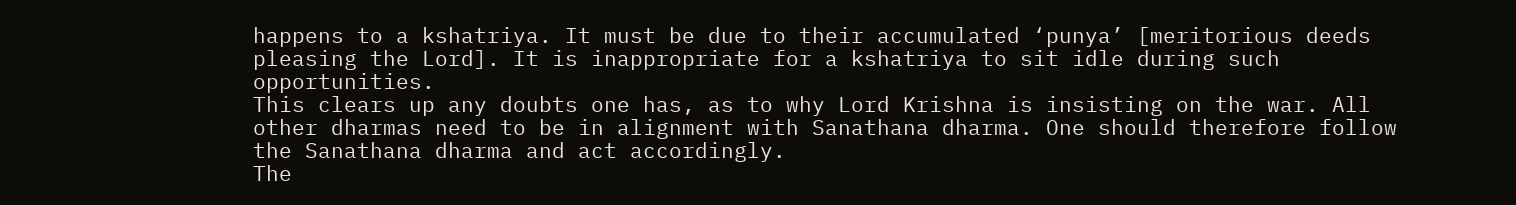happens to a kshatriya. It must be due to their accumulated ‘punya’ [meritorious deeds pleasing the Lord]. It is inappropriate for a kshatriya to sit idle during such opportunities.
This clears up any doubts one has, as to why Lord Krishna is insisting on the war. All other dharmas need to be in alignment with Sanathana dharma. One should therefore follow the Sanathana dharma and act accordingly.
The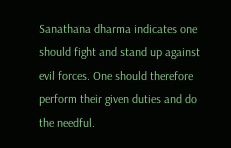Sanathana dharma indicates one should fight and stand up against evil forces. One should therefore perform their given duties and do the needful.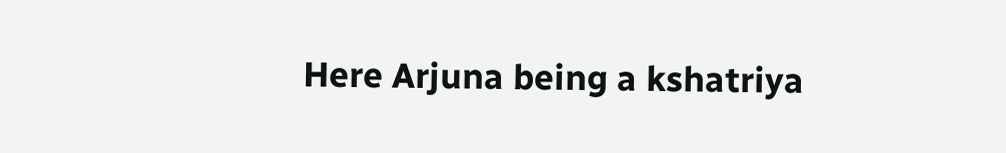Here Arjuna being a kshatriya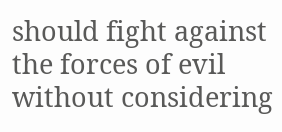should fight against the forces of evil without considering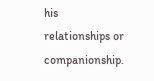his relationships or companionship.